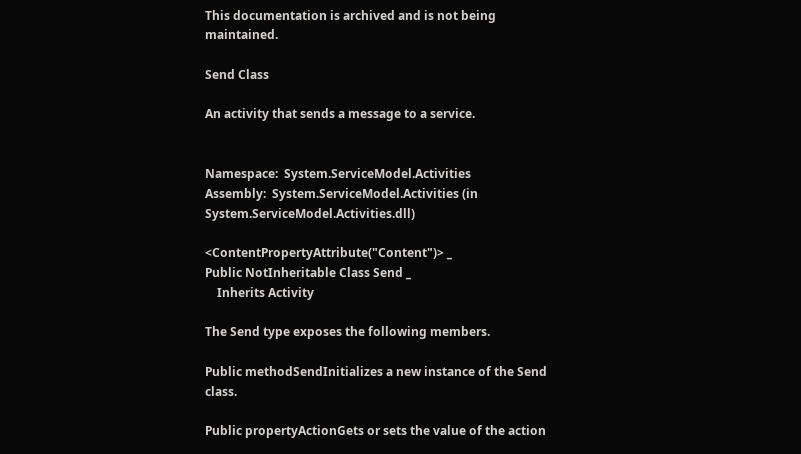This documentation is archived and is not being maintained.

Send Class

An activity that sends a message to a service.


Namespace:  System.ServiceModel.Activities
Assembly:  System.ServiceModel.Activities (in System.ServiceModel.Activities.dll)

<ContentPropertyAttribute("Content")> _
Public NotInheritable Class Send _
    Inherits Activity

The Send type exposes the following members.

Public methodSendInitializes a new instance of the Send class.

Public propertyActionGets or sets the value of the action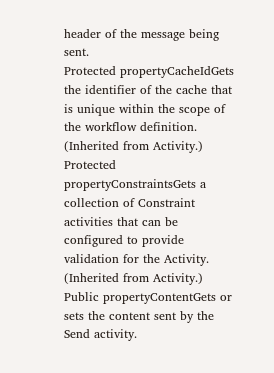header of the message being sent.
Protected propertyCacheIdGets the identifier of the cache that is unique within the scope of the workflow definition. (Inherited from Activity.)
Protected propertyConstraintsGets a collection of Constraint activities that can be configured to provide validation for the Activity. (Inherited from Activity.)
Public propertyContentGets or sets the content sent by the Send activity.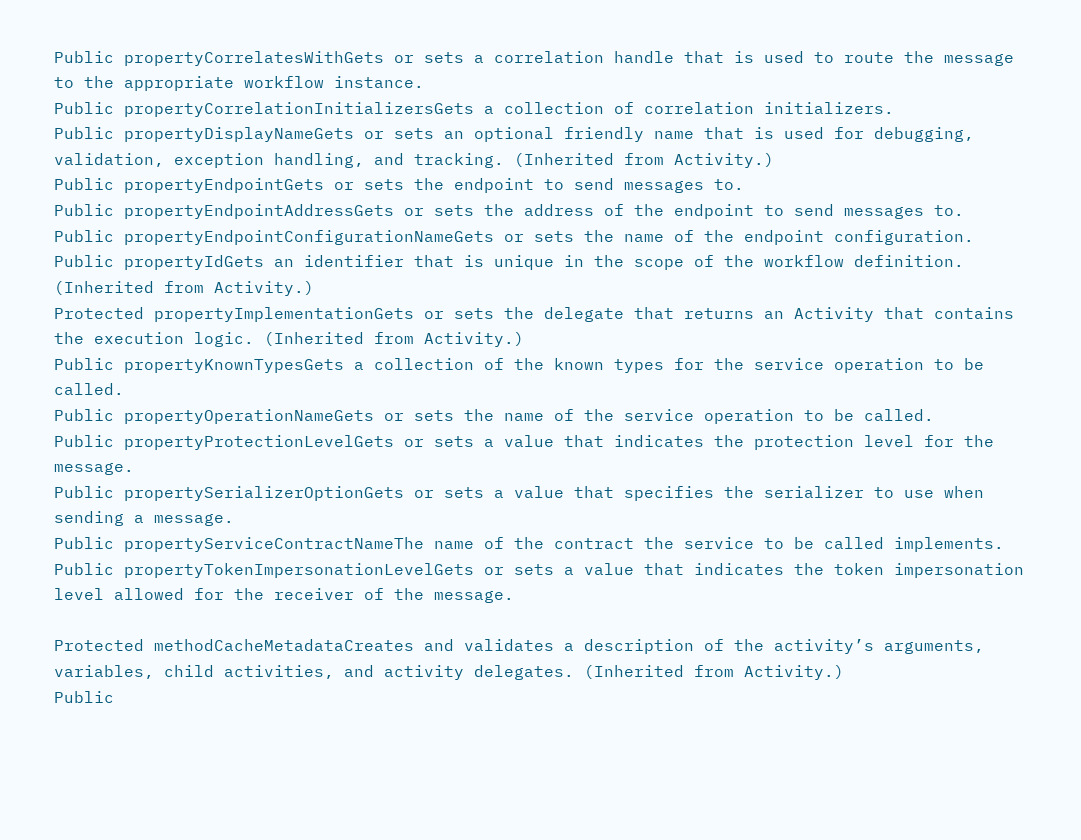Public propertyCorrelatesWithGets or sets a correlation handle that is used to route the message to the appropriate workflow instance.
Public propertyCorrelationInitializersGets a collection of correlation initializers.
Public propertyDisplayNameGets or sets an optional friendly name that is used for debugging, validation, exception handling, and tracking. (Inherited from Activity.)
Public propertyEndpointGets or sets the endpoint to send messages to.
Public propertyEndpointAddressGets or sets the address of the endpoint to send messages to.
Public propertyEndpointConfigurationNameGets or sets the name of the endpoint configuration.
Public propertyIdGets an identifier that is unique in the scope of the workflow definition. (Inherited from Activity.)
Protected propertyImplementationGets or sets the delegate that returns an Activity that contains the execution logic. (Inherited from Activity.)
Public propertyKnownTypesGets a collection of the known types for the service operation to be called.
Public propertyOperationNameGets or sets the name of the service operation to be called.
Public propertyProtectionLevelGets or sets a value that indicates the protection level for the message.
Public propertySerializerOptionGets or sets a value that specifies the serializer to use when sending a message.
Public propertyServiceContractNameThe name of the contract the service to be called implements.
Public propertyTokenImpersonationLevelGets or sets a value that indicates the token impersonation level allowed for the receiver of the message.

Protected methodCacheMetadataCreates and validates a description of the activity’s arguments, variables, child activities, and activity delegates. (Inherited from Activity.)
Public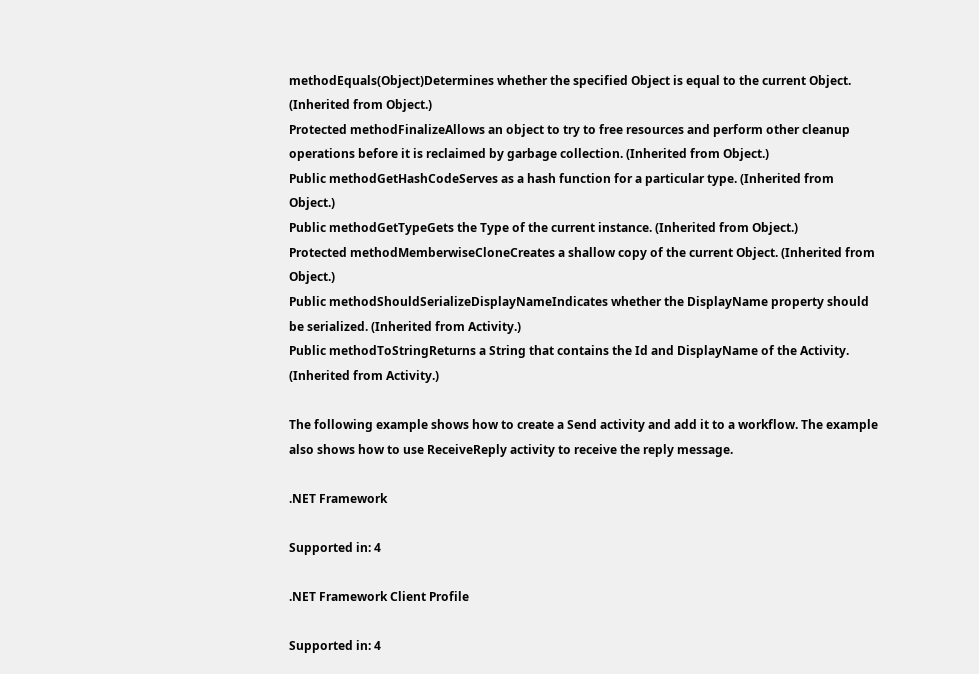methodEquals(Object)Determines whether the specified Object is equal to the current Object. (Inherited from Object.)
Protected methodFinalizeAllows an object to try to free resources and perform other cleanup operations before it is reclaimed by garbage collection. (Inherited from Object.)
Public methodGetHashCodeServes as a hash function for a particular type. (Inherited from Object.)
Public methodGetTypeGets the Type of the current instance. (Inherited from Object.)
Protected methodMemberwiseCloneCreates a shallow copy of the current Object. (Inherited from Object.)
Public methodShouldSerializeDisplayNameIndicates whether the DisplayName property should be serialized. (Inherited from Activity.)
Public methodToStringReturns a String that contains the Id and DisplayName of the Activity. (Inherited from Activity.)

The following example shows how to create a Send activity and add it to a workflow. The example also shows how to use ReceiveReply activity to receive the reply message.

.NET Framework

Supported in: 4

.NET Framework Client Profile

Supported in: 4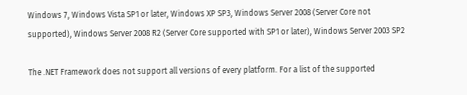Windows 7, Windows Vista SP1 or later, Windows XP SP3, Windows Server 2008 (Server Core not supported), Windows Server 2008 R2 (Server Core supported with SP1 or later), Windows Server 2003 SP2

The .NET Framework does not support all versions of every platform. For a list of the supported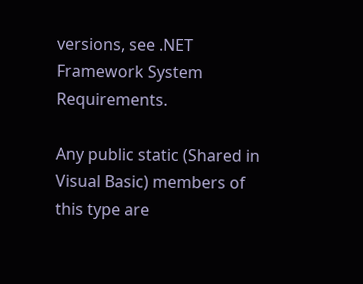versions, see .NET Framework System Requirements.

Any public static (Shared in Visual Basic) members of this type are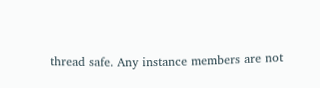thread safe. Any instance members are not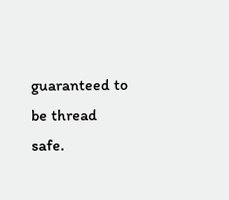guaranteed to be thread safe.